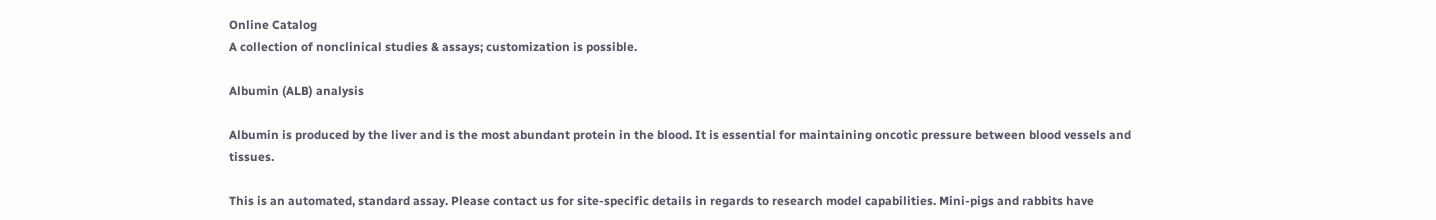Online Catalog
A collection of nonclinical studies & assays; customization is possible.

Albumin (ALB) analysis

Albumin is produced by the liver and is the most abundant protein in the blood. It is essential for maintaining oncotic pressure between blood vessels and tissues.

This is an automated, standard assay. Please contact us for site-specific details in regards to research model capabilities. Mini-pigs and rabbits have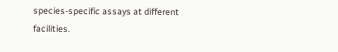species-specific assays at different facilities.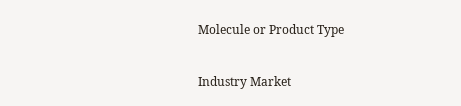Molecule or Product Type


Industry Market